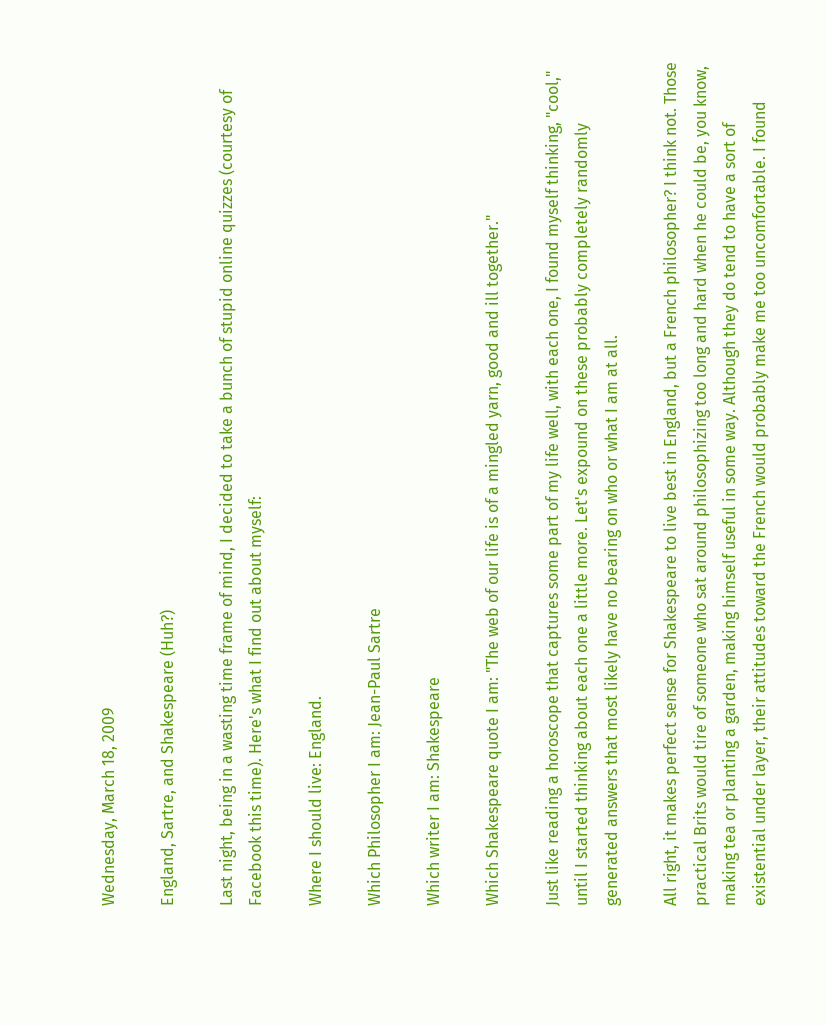Wednesday, March 18, 2009

England, Sartre, and Shakespeare (Huh?)

Last night, being in a wasting time frame of mind, I decided to take a bunch of stupid online quizzes (courtesy of Facebook this time). Here's what I find out about myself:

Where I should live: England.

Which Philosopher I am: Jean-Paul Sartre

Which writer I am: Shakespeare

Which Shakespeare quote I am: "The web of our life is of a mingled yarn, good and ill together."

Just like reading a horoscope that captures some part of my life well, with each one, I found myself thinking, "cool," until I started thinking about each one a little more. Let's expound on these probably completely randomly generated answers that most likely have no bearing on who or what I am at all.

All right, it makes perfect sense for Shakespeare to live best in England, but a French philosopher? I think not. Those practical Brits would tire of someone who sat around philosophizing too long and hard when he could be, you know, making tea or planting a garden, making himself useful in some way. Although they do tend to have a sort of existential under layer, their attitudes toward the French would probably make me too uncomfortable. I found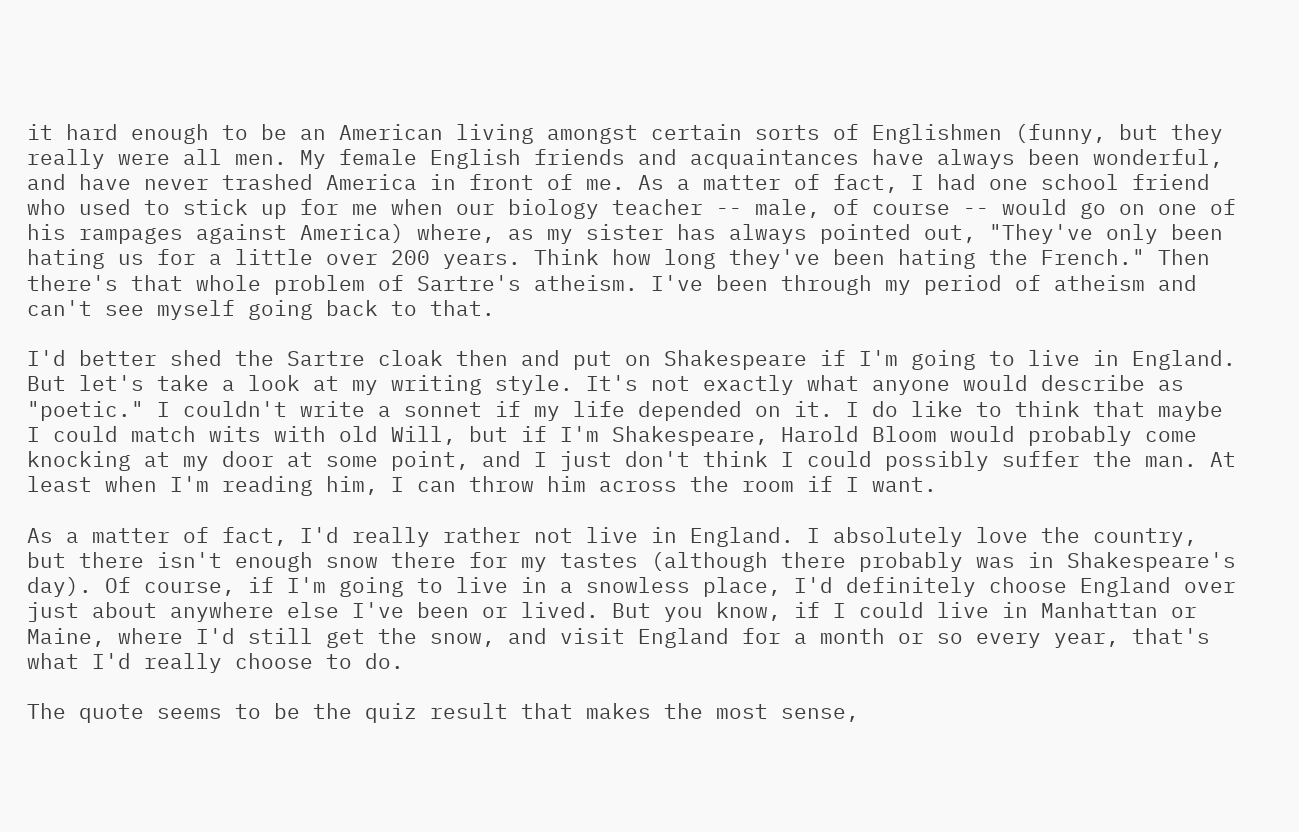it hard enough to be an American living amongst certain sorts of Englishmen (funny, but they really were all men. My female English friends and acquaintances have always been wonderful, and have never trashed America in front of me. As a matter of fact, I had one school friend who used to stick up for me when our biology teacher -- male, of course -- would go on one of his rampages against America) where, as my sister has always pointed out, "They've only been hating us for a little over 200 years. Think how long they've been hating the French." Then there's that whole problem of Sartre's atheism. I've been through my period of atheism and can't see myself going back to that.

I'd better shed the Sartre cloak then and put on Shakespeare if I'm going to live in England. But let's take a look at my writing style. It's not exactly what anyone would describe as "poetic." I couldn't write a sonnet if my life depended on it. I do like to think that maybe I could match wits with old Will, but if I'm Shakespeare, Harold Bloom would probably come knocking at my door at some point, and I just don't think I could possibly suffer the man. At least when I'm reading him, I can throw him across the room if I want.

As a matter of fact, I'd really rather not live in England. I absolutely love the country, but there isn't enough snow there for my tastes (although there probably was in Shakespeare's day). Of course, if I'm going to live in a snowless place, I'd definitely choose England over just about anywhere else I've been or lived. But you know, if I could live in Manhattan or Maine, where I'd still get the snow, and visit England for a month or so every year, that's what I'd really choose to do.

The quote seems to be the quiz result that makes the most sense,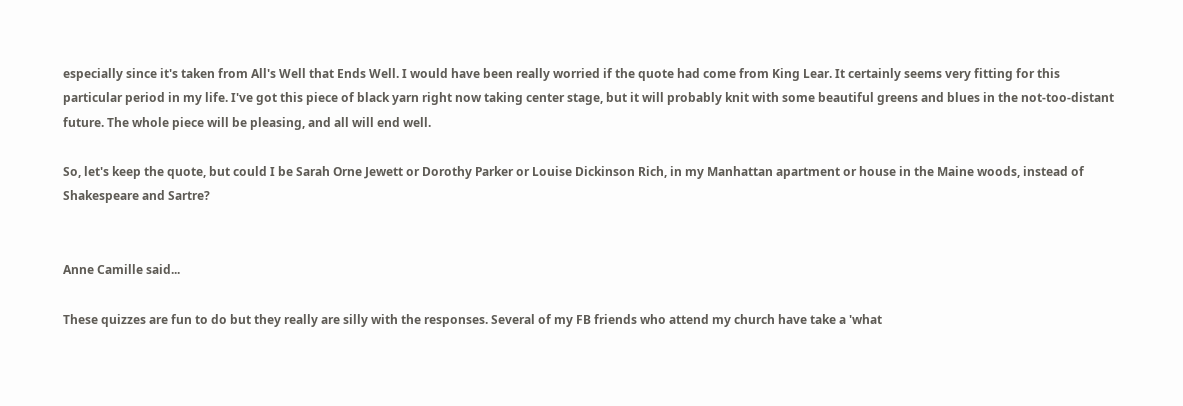especially since it's taken from All's Well that Ends Well. I would have been really worried if the quote had come from King Lear. It certainly seems very fitting for this particular period in my life. I've got this piece of black yarn right now taking center stage, but it will probably knit with some beautiful greens and blues in the not-too-distant future. The whole piece will be pleasing, and all will end well.

So, let's keep the quote, but could I be Sarah Orne Jewett or Dorothy Parker or Louise Dickinson Rich, in my Manhattan apartment or house in the Maine woods, instead of Shakespeare and Sartre?


Anne Camille said...

These quizzes are fun to do but they really are silly with the responses. Several of my FB friends who attend my church have take a 'what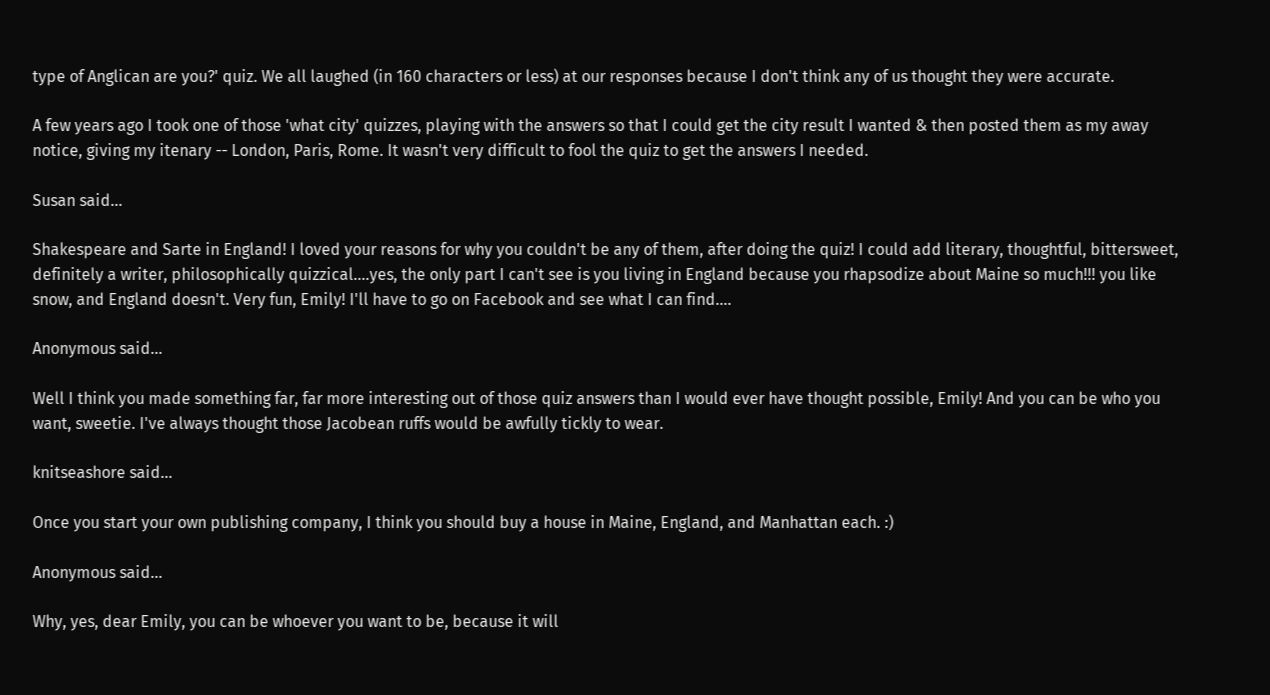type of Anglican are you?' quiz. We all laughed (in 160 characters or less) at our responses because I don't think any of us thought they were accurate.

A few years ago I took one of those 'what city' quizzes, playing with the answers so that I could get the city result I wanted & then posted them as my away notice, giving my itenary -- London, Paris, Rome. It wasn't very difficult to fool the quiz to get the answers I needed.

Susan said...

Shakespeare and Sarte in England! I loved your reasons for why you couldn't be any of them, after doing the quiz! I could add literary, thoughtful, bittersweet, definitely a writer, philosophically quizzical....yes, the only part I can't see is you living in England because you rhapsodize about Maine so much!!! you like snow, and England doesn't. Very fun, Emily! I'll have to go on Facebook and see what I can find....

Anonymous said...

Well I think you made something far, far more interesting out of those quiz answers than I would ever have thought possible, Emily! And you can be who you want, sweetie. I've always thought those Jacobean ruffs would be awfully tickly to wear.

knitseashore said...

Once you start your own publishing company, I think you should buy a house in Maine, England, and Manhattan each. :)

Anonymous said...

Why, yes, dear Emily, you can be whoever you want to be, because it will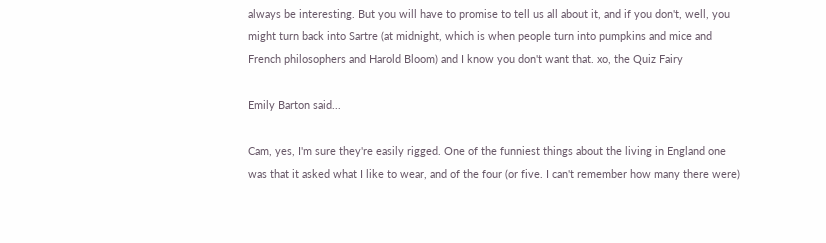always be interesting. But you will have to promise to tell us all about it, and if you don't, well, you might turn back into Sartre (at midnight, which is when people turn into pumpkins and mice and French philosophers and Harold Bloom) and I know you don't want that. xo, the Quiz Fairy

Emily Barton said...

Cam, yes, I'm sure they're easily rigged. One of the funniest things about the living in England one was that it asked what I like to wear, and of the four (or five. I can't remember how many there were)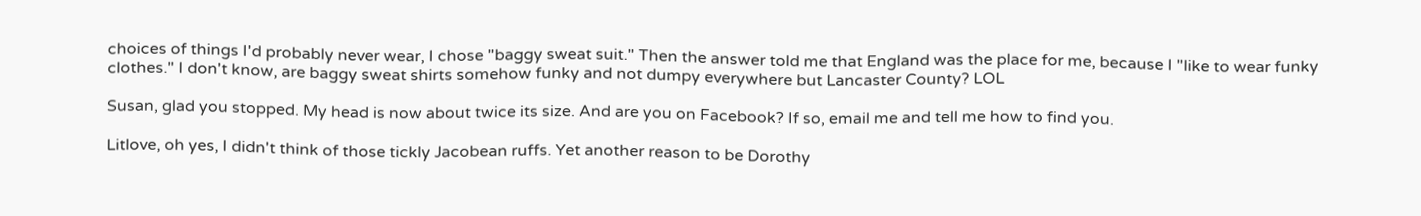choices of things I'd probably never wear, I chose "baggy sweat suit." Then the answer told me that England was the place for me, because I "like to wear funky clothes." I don't know, are baggy sweat shirts somehow funky and not dumpy everywhere but Lancaster County? LOL

Susan, glad you stopped. My head is now about twice its size. And are you on Facebook? If so, email me and tell me how to find you.

Litlove, oh yes, I didn't think of those tickly Jacobean ruffs. Yet another reason to be Dorothy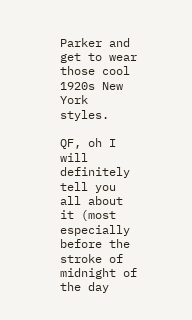Parker and get to wear those cool 1920s New York styles.

QF, oh I will definitely tell you all about it (most especially before the stroke of midnight of the day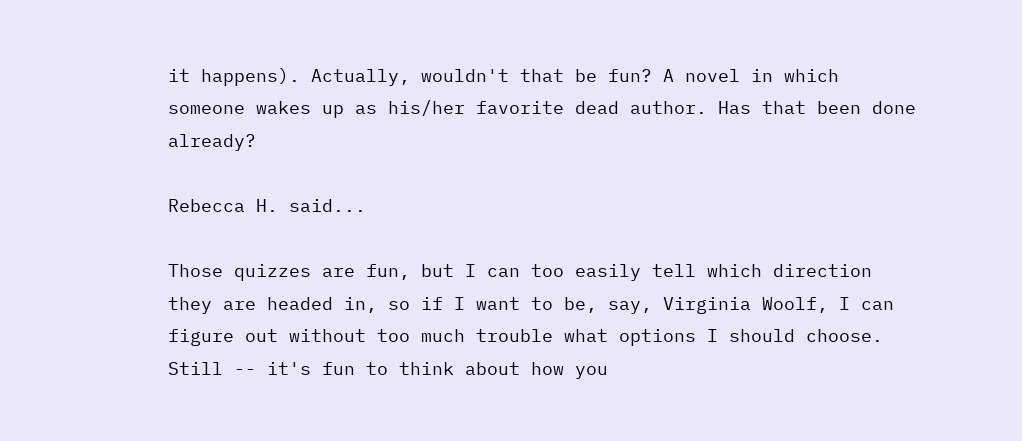it happens). Actually, wouldn't that be fun? A novel in which someone wakes up as his/her favorite dead author. Has that been done already?

Rebecca H. said...

Those quizzes are fun, but I can too easily tell which direction they are headed in, so if I want to be, say, Virginia Woolf, I can figure out without too much trouble what options I should choose. Still -- it's fun to think about how you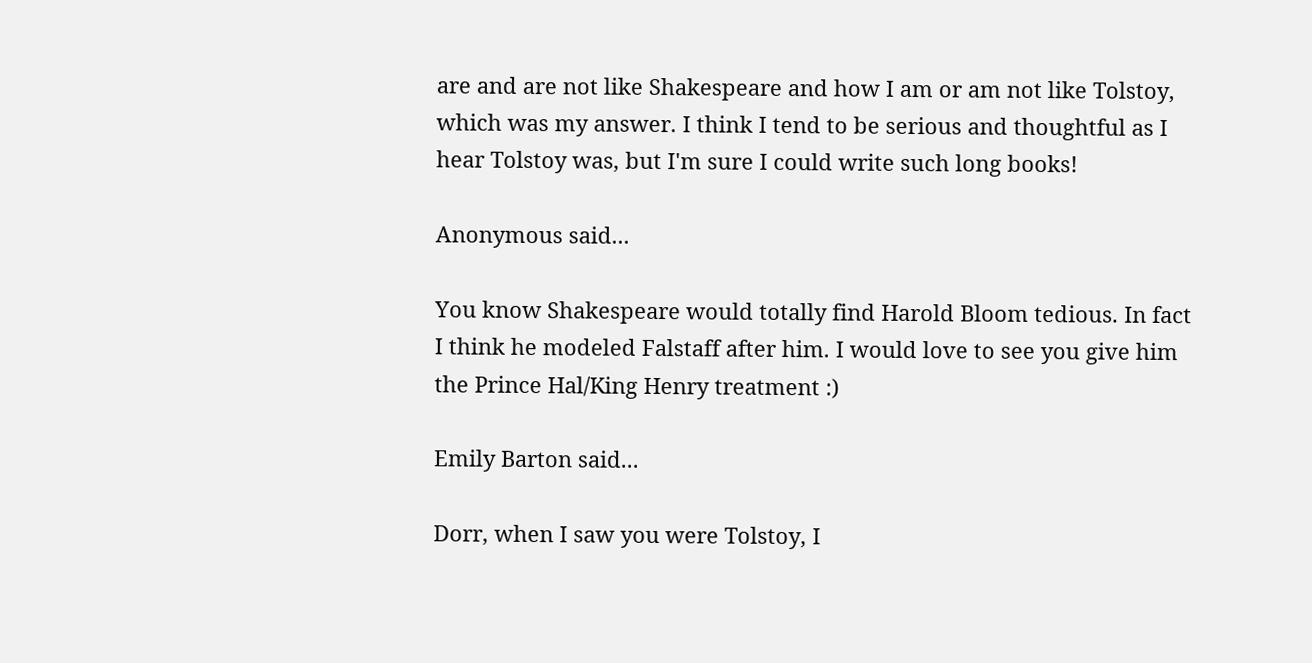are and are not like Shakespeare and how I am or am not like Tolstoy, which was my answer. I think I tend to be serious and thoughtful as I hear Tolstoy was, but I'm sure I could write such long books!

Anonymous said...

You know Shakespeare would totally find Harold Bloom tedious. In fact I think he modeled Falstaff after him. I would love to see you give him the Prince Hal/King Henry treatment :)

Emily Barton said...

Dorr, when I saw you were Tolstoy, I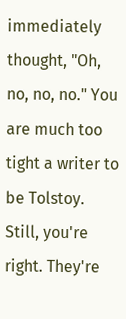immediately thought, "Oh, no, no, no." You are much too tight a writer to be Tolstoy. Still, you're right. They're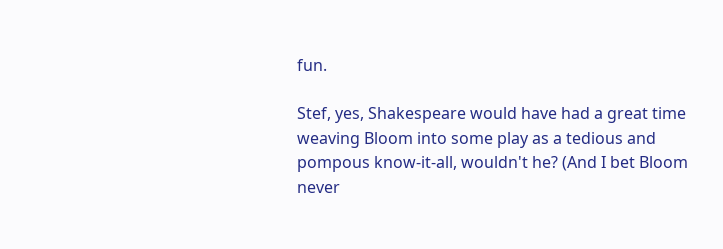fun.

Stef, yes, Shakespeare would have had a great time weaving Bloom into some play as a tedious and pompous know-it-all, wouldn't he? (And I bet Bloom never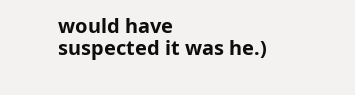would have suspected it was he.)